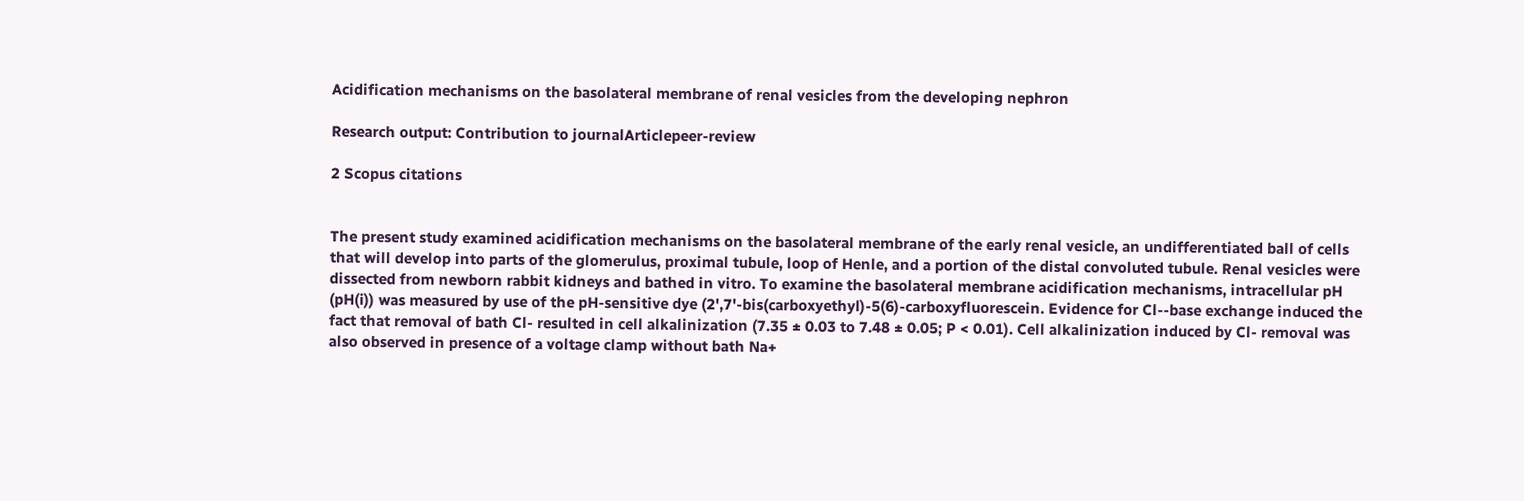Acidification mechanisms on the basolateral membrane of renal vesicles from the developing nephron

Research output: Contribution to journalArticlepeer-review

2 Scopus citations


The present study examined acidification mechanisms on the basolateral membrane of the early renal vesicle, an undifferentiated ball of cells that will develop into parts of the glomerulus, proximal tubule, loop of Henle, and a portion of the distal convoluted tubule. Renal vesicles were dissected from newborn rabbit kidneys and bathed in vitro. To examine the basolateral membrane acidification mechanisms, intracellular pH (pH(i)) was measured by use of the pH-sensitive dye (2',7'-bis(carboxyethyl)-5(6)-carboxyfluorescein. Evidence for Cl--base exchange induced the fact that removal of bath Cl- resulted in cell alkalinization (7.35 ± 0.03 to 7.48 ± 0.05; P < 0.01). Cell alkalinization induced by Cl- removal was also observed in presence of a voltage clamp without bath Na+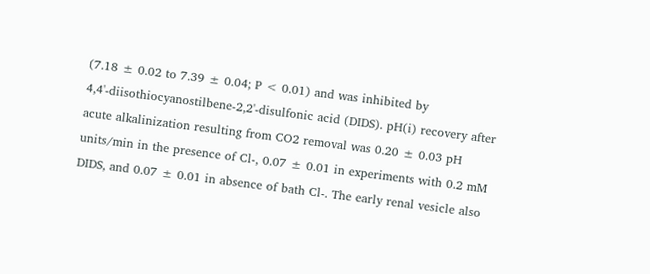(7.18 ± 0.02 to 7.39 ± 0.04; P < 0.01) and was inhibited by 4,4'-diisothiocyanostilbene-2,2'-disulfonic acid (DIDS). pH(i) recovery after acute alkalinization resulting from CO2 removal was 0.20 ± 0.03 pH units/min in the presence of Cl-, 0.07 ± 0.01 in experiments with 0.2 mM DIDS, and 0.07 ± 0.01 in absence of bath Cl-. The early renal vesicle also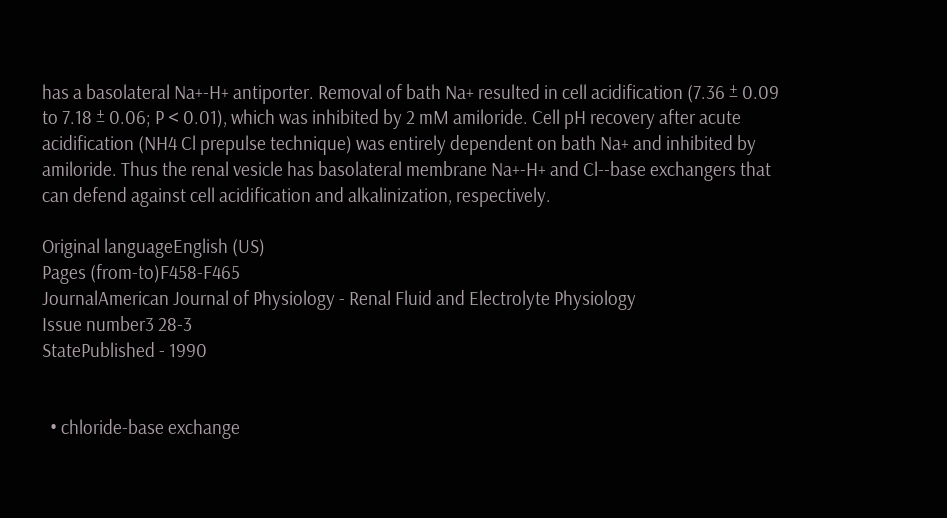has a basolateral Na+-H+ antiporter. Removal of bath Na+ resulted in cell acidification (7.36 ± 0.09 to 7.18 ± 0.06; P < 0.01), which was inhibited by 2 mM amiloride. Cell pH recovery after acute acidification (NH4 Cl prepulse technique) was entirely dependent on bath Na+ and inhibited by amiloride. Thus the renal vesicle has basolateral membrane Na+-H+ and Cl--base exchangers that can defend against cell acidification and alkalinization, respectively.

Original languageEnglish (US)
Pages (from-to)F458-F465
JournalAmerican Journal of Physiology - Renal Fluid and Electrolyte Physiology
Issue number3 28-3
StatePublished - 1990


  • chloride-base exchange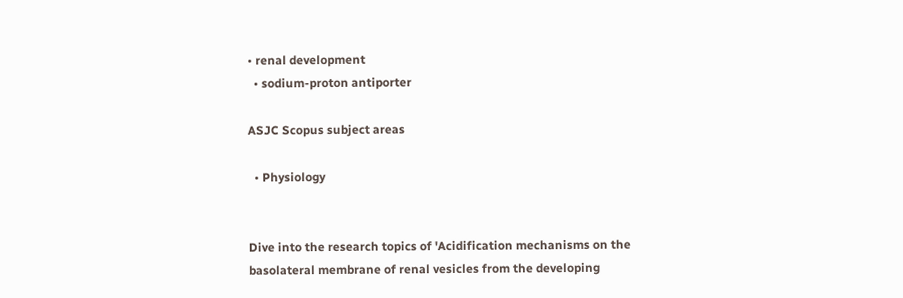• renal development
  • sodium-proton antiporter

ASJC Scopus subject areas

  • Physiology


Dive into the research topics of 'Acidification mechanisms on the basolateral membrane of renal vesicles from the developing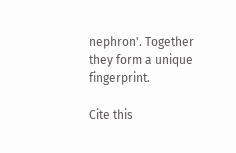nephron'. Together they form a unique fingerprint.

Cite this